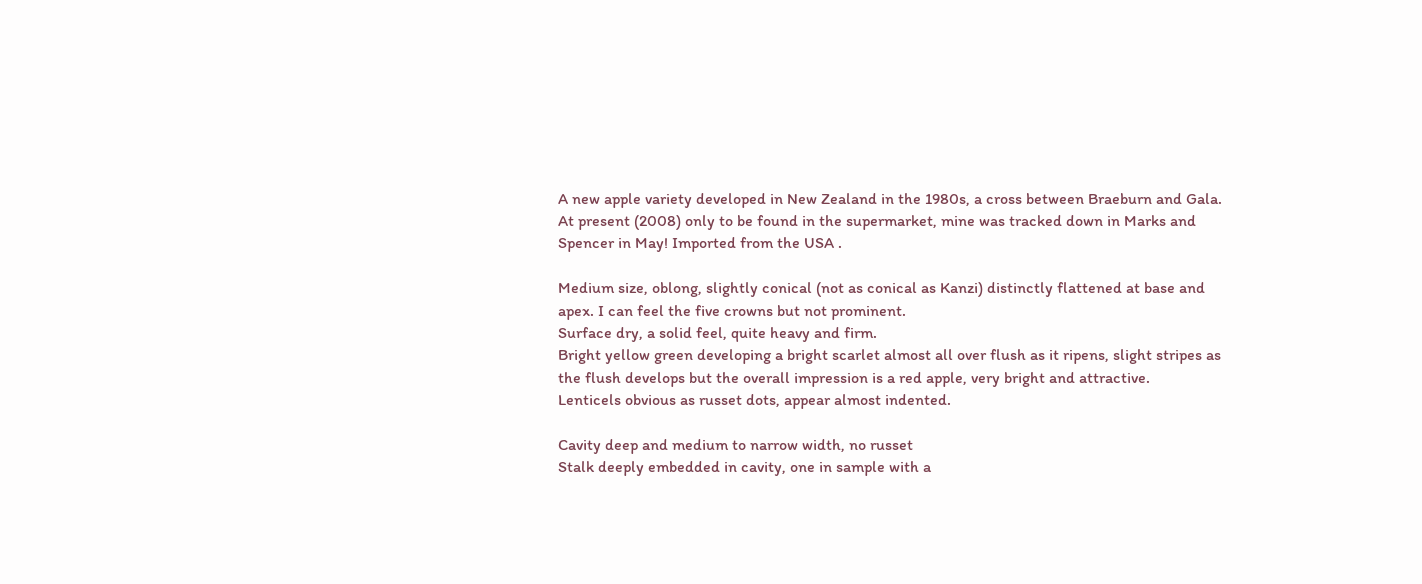A new apple variety developed in New Zealand in the 1980s, a cross between Braeburn and Gala. At present (2008) only to be found in the supermarket, mine was tracked down in Marks and Spencer in May! Imported from the USA .

Medium size, oblong, slightly conical (not as conical as Kanzi) distinctly flattened at base and apex. I can feel the five crowns but not prominent.
Surface dry, a solid feel, quite heavy and firm.
Bright yellow green developing a bright scarlet almost all over flush as it ripens, slight stripes as the flush develops but the overall impression is a red apple, very bright and attractive.
Lenticels obvious as russet dots, appear almost indented.

Cavity deep and medium to narrow width, no russet
Stalk deeply embedded in cavity, one in sample with a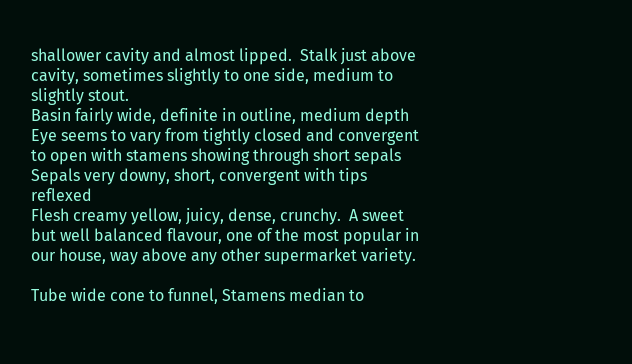shallower cavity and almost lipped.  Stalk just above cavity, sometimes slightly to one side, medium to slightly stout.
Basin fairly wide, definite in outline, medium depth
Eye seems to vary from tightly closed and convergent to open with stamens showing through short sepals
Sepals very downy, short, convergent with tips reflexed
Flesh creamy yellow, juicy, dense, crunchy.  A sweet but well balanced flavour, one of the most popular in our house, way above any other supermarket variety.

Tube wide cone to funnel, Stamens median to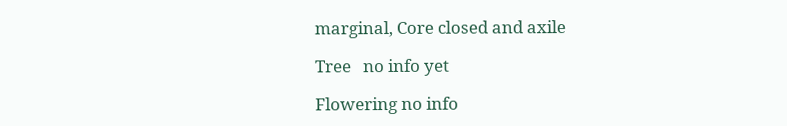marginal, Core closed and axile

Tree   no info yet

Flowering no info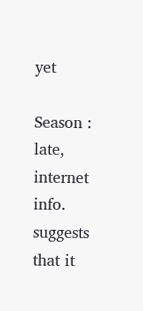yet

Season : late, internet info. suggests that it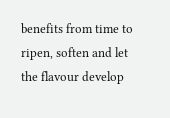benefits from time to ripen, soften and let the flavour develop